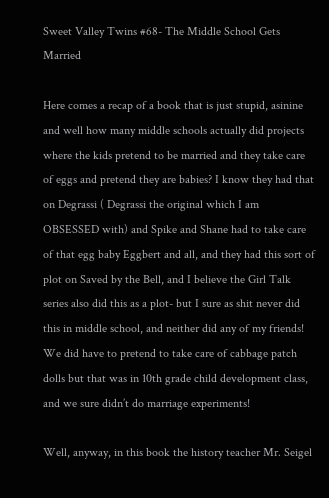Sweet Valley Twins #68- The Middle School Gets Married

Here comes a recap of a book that is just stupid, asinine and well how many middle schools actually did projects where the kids pretend to be married and they take care of eggs and pretend they are babies? I know they had that on Degrassi ( Degrassi the original which I am OBSESSED with) and Spike and Shane had to take care of that egg baby Eggbert and all, and they had this sort of plot on Saved by the Bell, and I believe the Girl Talk series also did this as a plot- but I sure as shit never did this in middle school, and neither did any of my friends! We did have to pretend to take care of cabbage patch dolls but that was in 10th grade child development class, and we sure didn’t do marriage experiments!

Well, anyway, in this book the history teacher Mr. Seigel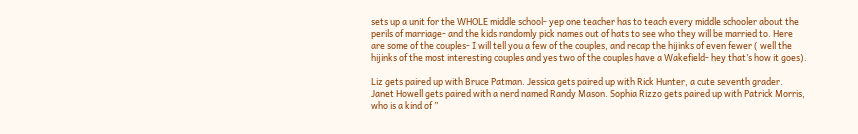sets up a unit for the WHOLE middle school- yep one teacher has to teach every middle schooler about the perils of marriage- and the kids randomly pick names out of hats to see who they will be married to. Here are some of the couples- I will tell you a few of the couples, and recap the hijinks of even fewer ( well the hijinks of the most interesting couples and yes two of the couples have a Wakefield- hey that’s how it goes).

Liz gets paired up with Bruce Patman. Jessica gets paired up with Rick Hunter, a cute seventh grader. Janet Howell gets paired with a nerd named Randy Mason. Sophia Rizzo gets paired up with Patrick Morris, who is a kind of ”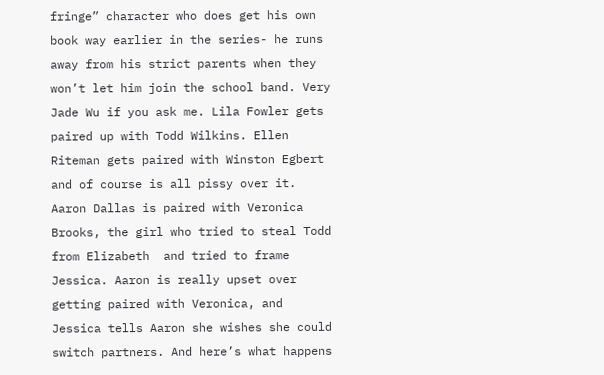fringe” character who does get his own book way earlier in the series- he runs away from his strict parents when they won’t let him join the school band. Very Jade Wu if you ask me. Lila Fowler gets paired up with Todd Wilkins. Ellen Riteman gets paired with Winston Egbert and of course is all pissy over it. Aaron Dallas is paired with Veronica Brooks, the girl who tried to steal Todd from Elizabeth  and tried to frame Jessica. Aaron is really upset over getting paired with Veronica, and Jessica tells Aaron she wishes she could switch partners. And here’s what happens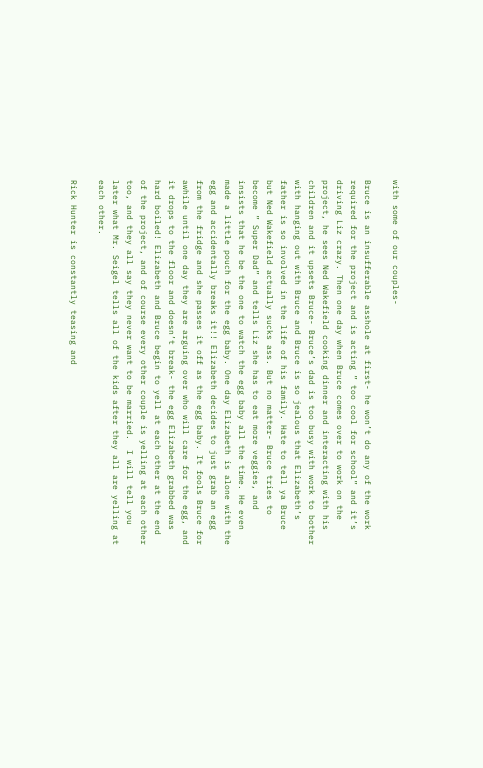with some of our couples-

Bruce is an insufferable asshole at first- he won’t do any of the work required for the project and is acting ” too cool for school” and it’s driving Liz crazy. Then one day when Bruce comes over to work on the project, he sees Ned Wakefield cooking dinner and interacting with his children and it upsets Bruce- Bruce’s dad is too busy with work to bother with hanging out with Bruce and Bruce is so jealous that Elizabeth’s father is so involved in the life of his family. Hate to tell ya Bruce but Ned Wakefield actually sucks ass. But no matter- Bruce tries to become ” Super Dad” and tells Liz she has to eat more veggies, and insists that he be the one to watch the egg baby all the time. He even made a little pouch for the egg baby. One day Elizabeth is alone with the egg and accidentally breaks it!! Elizabeth decides to just grab an egg from the fridge and she passes it off as the egg baby. It fools Bruce for awhile until one day they are arguing over who will care for the egg, and it drops to the floor and doesn’t break- the egg Elizabeth grabbed was hard boiled! Elizabeth and Bruce begin to yell at each other at the end of the project, and of course every other couple is yelling at each other too, and they all say they never want to be married.  I will tell you later what Mr. Seigel tells all of the kids after they all are yelling at each other.

Rick Hunter is constantly teasing and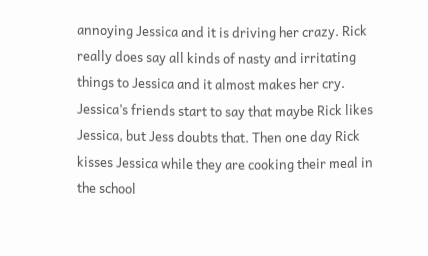annoying Jessica and it is driving her crazy. Rick really does say all kinds of nasty and irritating things to Jessica and it almost makes her cry. Jessica’s friends start to say that maybe Rick likes Jessica, but Jess doubts that. Then one day Rick  kisses Jessica while they are cooking their meal in the school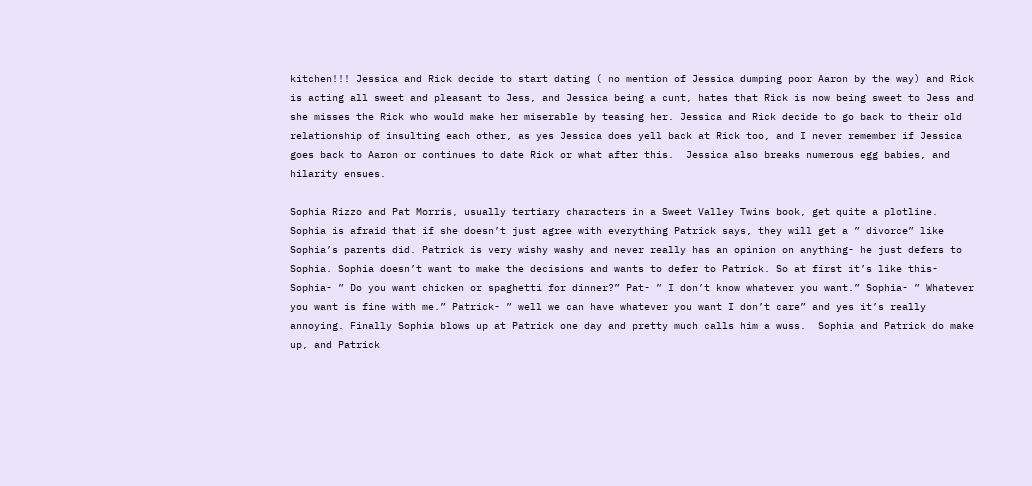kitchen!!! Jessica and Rick decide to start dating ( no mention of Jessica dumping poor Aaron by the way) and Rick is acting all sweet and pleasant to Jess, and Jessica being a cunt, hates that Rick is now being sweet to Jess and she misses the Rick who would make her miserable by teasing her. Jessica and Rick decide to go back to their old relationship of insulting each other, as yes Jessica does yell back at Rick too, and I never remember if Jessica goes back to Aaron or continues to date Rick or what after this.  Jessica also breaks numerous egg babies, and hilarity ensues.

Sophia Rizzo and Pat Morris, usually tertiary characters in a Sweet Valley Twins book, get quite a plotline. Sophia is afraid that if she doesn’t just agree with everything Patrick says, they will get a ” divorce” like Sophia’s parents did. Patrick is very wishy washy and never really has an opinion on anything- he just defers to Sophia. Sophia doesn’t want to make the decisions and wants to defer to Patrick. So at first it’s like this- Sophia- ” Do you want chicken or spaghetti for dinner?” Pat- ” I don’t know whatever you want.” Sophia- ” Whatever you want is fine with me.” Patrick- ” well we can have whatever you want I don’t care” and yes it’s really annoying. Finally Sophia blows up at Patrick one day and pretty much calls him a wuss.  Sophia and Patrick do make up, and Patrick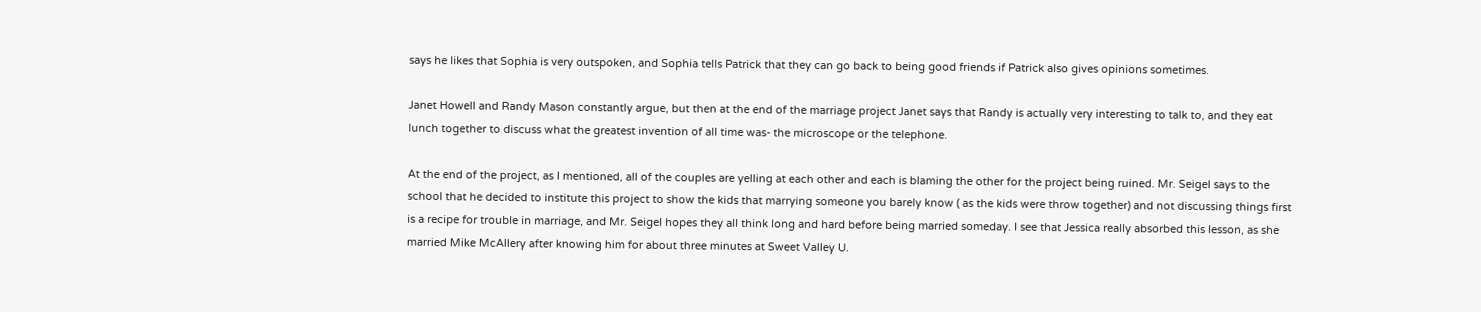says he likes that Sophia is very outspoken, and Sophia tells Patrick that they can go back to being good friends if Patrick also gives opinions sometimes.

Janet Howell and Randy Mason constantly argue, but then at the end of the marriage project Janet says that Randy is actually very interesting to talk to, and they eat lunch together to discuss what the greatest invention of all time was- the microscope or the telephone.

At the end of the project, as I mentioned, all of the couples are yelling at each other and each is blaming the other for the project being ruined. Mr. Seigel says to the school that he decided to institute this project to show the kids that marrying someone you barely know ( as the kids were throw together) and not discussing things first is a recipe for trouble in marriage, and Mr. Seigel hopes they all think long and hard before being married someday. I see that Jessica really absorbed this lesson, as she married Mike McAllery after knowing him for about three minutes at Sweet Valley U.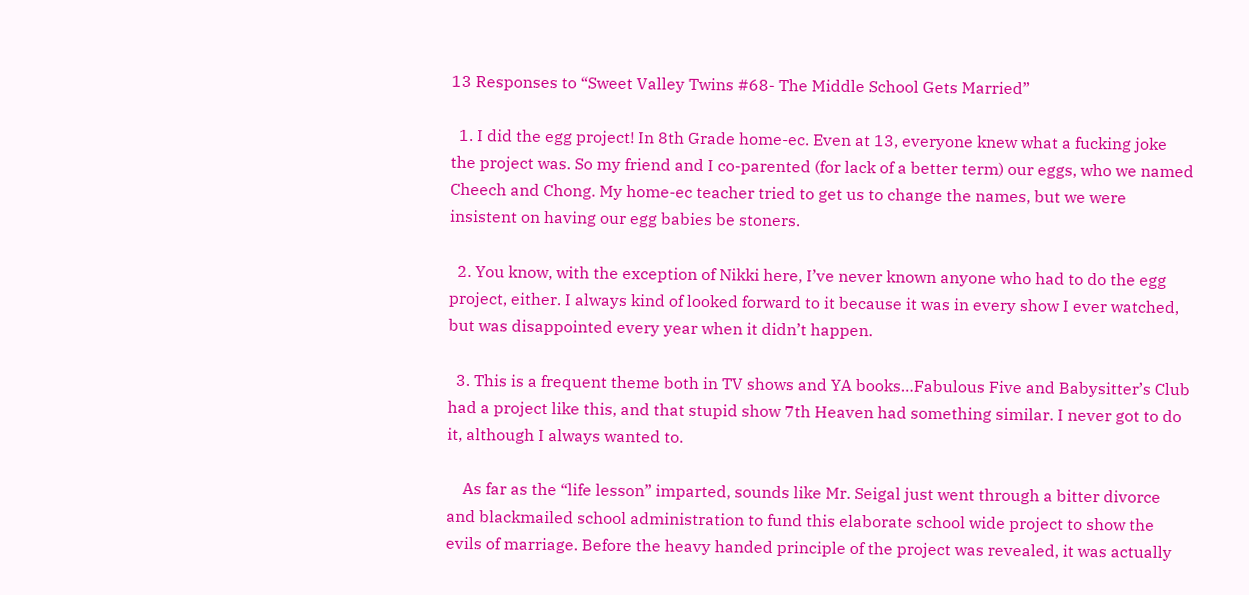13 Responses to “Sweet Valley Twins #68- The Middle School Gets Married”

  1. I did the egg project! In 8th Grade home-ec. Even at 13, everyone knew what a fucking joke the project was. So my friend and I co-parented (for lack of a better term) our eggs, who we named Cheech and Chong. My home-ec teacher tried to get us to change the names, but we were insistent on having our egg babies be stoners.

  2. You know, with the exception of Nikki here, I’ve never known anyone who had to do the egg project, either. I always kind of looked forward to it because it was in every show I ever watched, but was disappointed every year when it didn’t happen.

  3. This is a frequent theme both in TV shows and YA books…Fabulous Five and Babysitter’s Club had a project like this, and that stupid show 7th Heaven had something similar. I never got to do it, although I always wanted to.

    As far as the “life lesson” imparted, sounds like Mr. Seigal just went through a bitter divorce and blackmailed school administration to fund this elaborate school wide project to show the evils of marriage. Before the heavy handed principle of the project was revealed, it was actually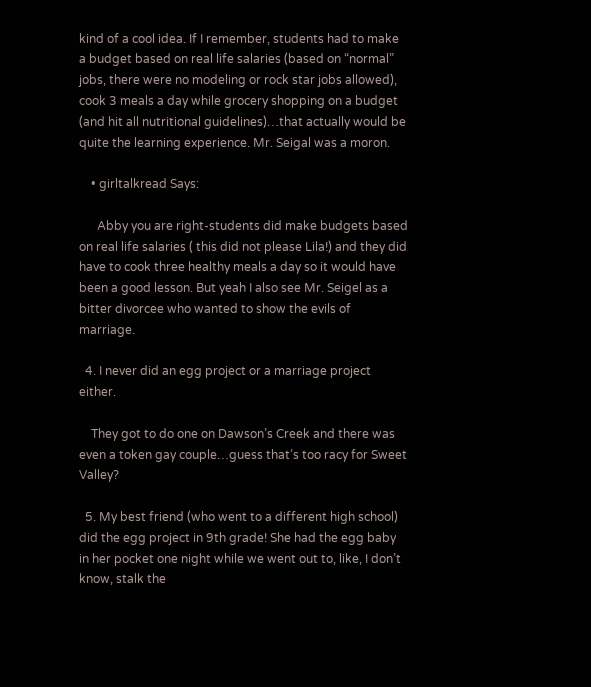kind of a cool idea. If I remember, students had to make a budget based on real life salaries (based on “normal” jobs, there were no modeling or rock star jobs allowed), cook 3 meals a day while grocery shopping on a budget (and hit all nutritional guidelines)…that actually would be quite the learning experience. Mr. Seigal was a moron.

    • girltalkread Says:

      Abby you are right-students did make budgets based on real life salaries ( this did not please Lila!) and they did have to cook three healthy meals a day so it would have been a good lesson. But yeah I also see Mr. Seigel as a bitter divorcee who wanted to show the evils of marriage.

  4. I never did an egg project or a marriage project either.

    They got to do one on Dawson’s Creek and there was even a token gay couple…guess that’s too racy for Sweet Valley?

  5. My best friend (who went to a different high school) did the egg project in 9th grade! She had the egg baby in her pocket one night while we went out to, like, I don’t know, stalk the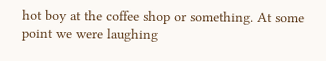hot boy at the coffee shop or something. At some point we were laughing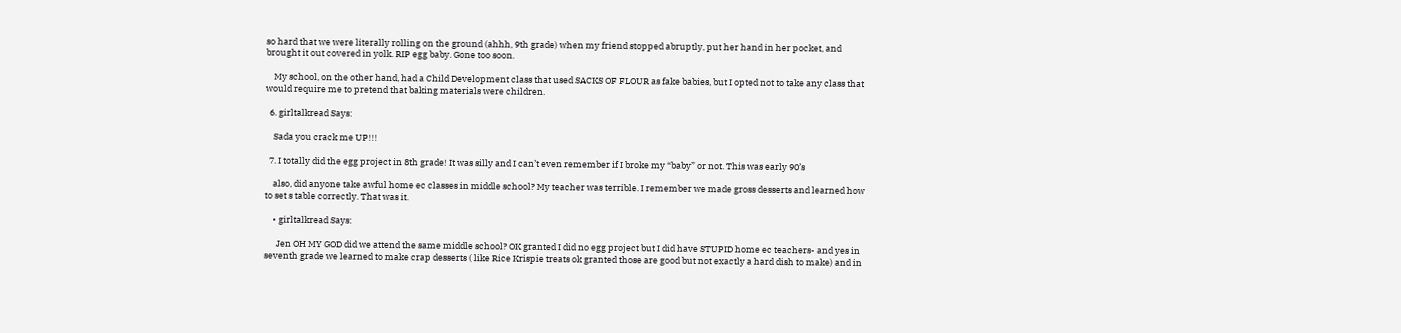so hard that we were literally rolling on the ground (ahhh, 9th grade) when my friend stopped abruptly, put her hand in her pocket, and brought it out covered in yolk. RIP egg baby. Gone too soon.

    My school, on the other hand, had a Child Development class that used SACKS OF FLOUR as fake babies, but I opted not to take any class that would require me to pretend that baking materials were children.

  6. girltalkread Says:

    Sada you crack me UP!!!

  7. I totally did the egg project in 8th grade! It was silly and I can’t even remember if I broke my “baby” or not. This was early 90’s

    also, did anyone take awful home ec classes in middle school? My teacher was terrible. I remember we made gross desserts and learned how to set s table correctly. That was it.

    • girltalkread Says:

      Jen OH MY GOD did we attend the same middle school? OK granted I did no egg project but I did have STUPID home ec teachers- and yes in seventh grade we learned to make crap desserts ( like Rice Krispie treats ok granted those are good but not exactly a hard dish to make) and in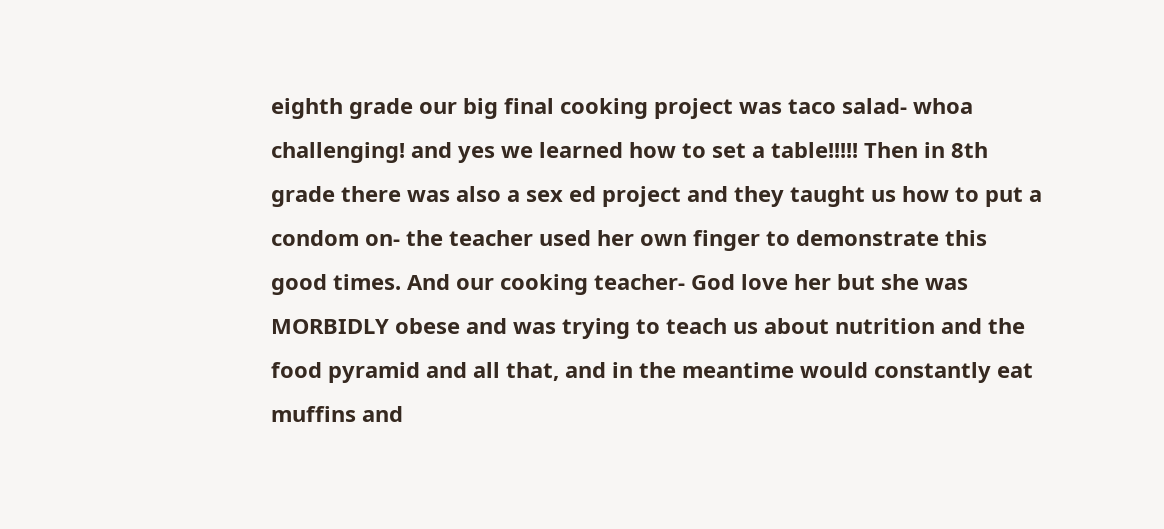eighth grade our big final cooking project was taco salad- whoa challenging! and yes we learned how to set a table!!!!! Then in 8th grade there was also a sex ed project and they taught us how to put a condom on- the teacher used her own finger to demonstrate this good times. And our cooking teacher- God love her but she was MORBIDLY obese and was trying to teach us about nutrition and the food pyramid and all that, and in the meantime would constantly eat muffins and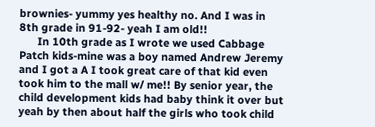brownies- yummy yes healthy no. And I was in 8th grade in 91-92- yeah I am old!!
      In 10th grade as I wrote we used Cabbage Patch kids-mine was a boy named Andrew Jeremy and I got a A I took great care of that kid even took him to the mall w/ me!! By senior year, the child development kids had baby think it over but yeah by then about half the girls who took child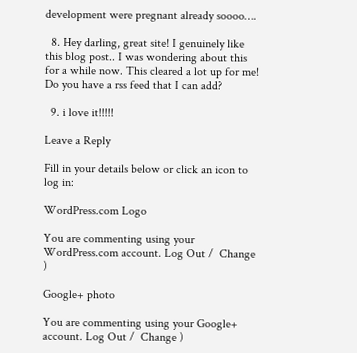development were pregnant already soooo….

  8. Hey darling, great site! I genuinely like this blog post.. I was wondering about this for a while now. This cleared a lot up for me! Do you have a rss feed that I can add?

  9. i love it!!!!!

Leave a Reply

Fill in your details below or click an icon to log in:

WordPress.com Logo

You are commenting using your WordPress.com account. Log Out /  Change )

Google+ photo

You are commenting using your Google+ account. Log Out /  Change )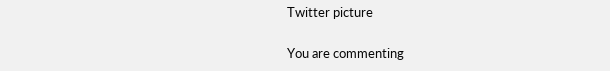Twitter picture

You are commenting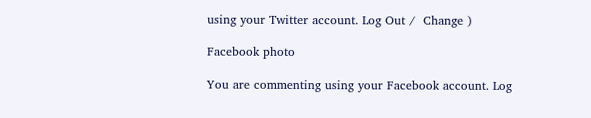using your Twitter account. Log Out /  Change )

Facebook photo

You are commenting using your Facebook account. Log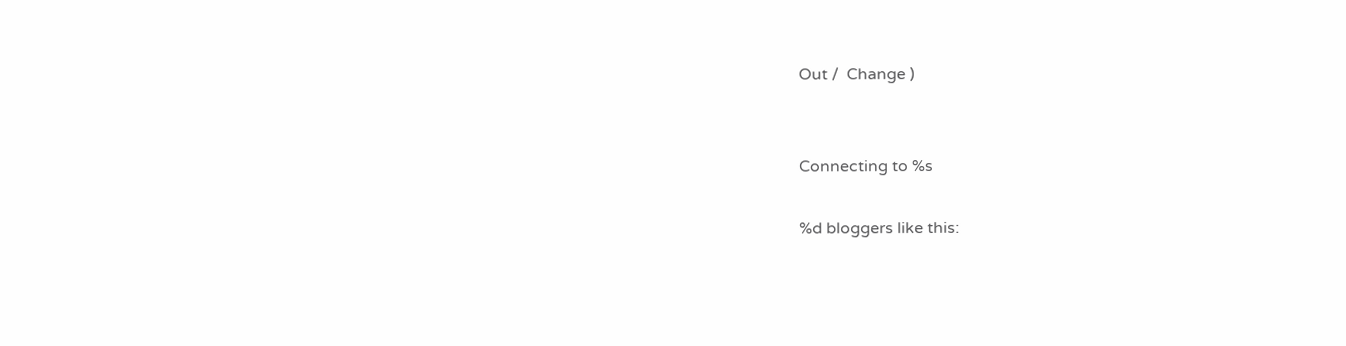Out /  Change )


Connecting to %s

%d bloggers like this: